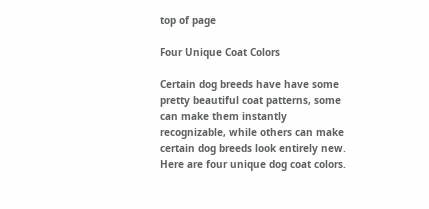top of page

Four Unique Coat Colors

Certain dog breeds have have some pretty beautiful coat patterns, some can make them instantly recognizable, while others can make certain dog breeds look entirely new. Here are four unique dog coat colors.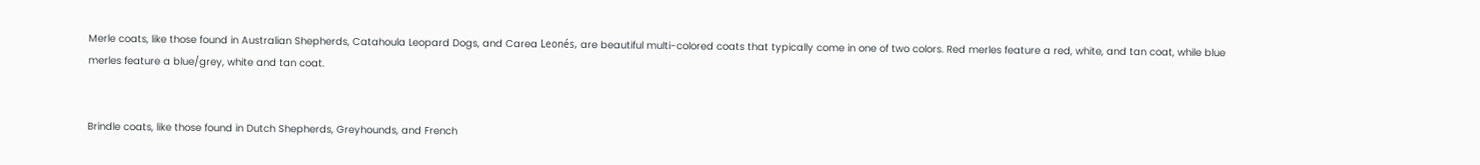Merle coats, like those found in Australian Shepherds, Catahoula Leopard Dogs, and Carea Leonés, are beautiful multi-colored coats that typically come in one of two colors. Red merles feature a red, white, and tan coat, while blue merles feature a blue/grey, white and tan coat.


Brindle coats, like those found in Dutch Shepherds, Greyhounds, and French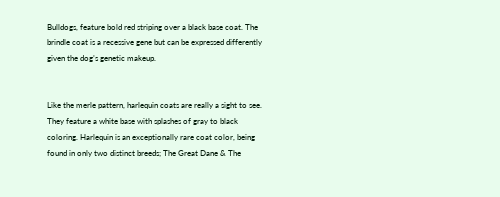Bulldogs, feature bold red striping over a black base coat. The brindle coat is a recessive gene but can be expressed differently given the dog’s genetic makeup.


Like the merle pattern, harlequin coats are really a sight to see. They feature a white base with splashes of gray to black coloring. Harlequin is an exceptionally rare coat color, being found in only two distinct breeds; The Great Dane & The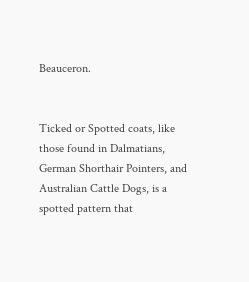Beauceron.


Ticked or Spotted coats, like those found in Dalmatians, German Shorthair Pointers, and Australian Cattle Dogs, is a spotted pattern that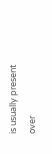is usually present over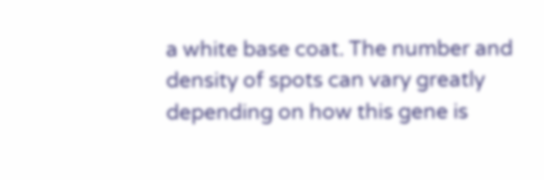a white base coat. The number and density of spots can vary greatly depending on how this gene is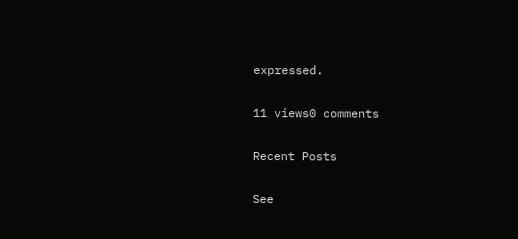expressed.

11 views0 comments

Recent Posts

See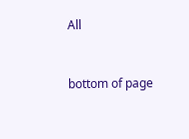All


bottom of page